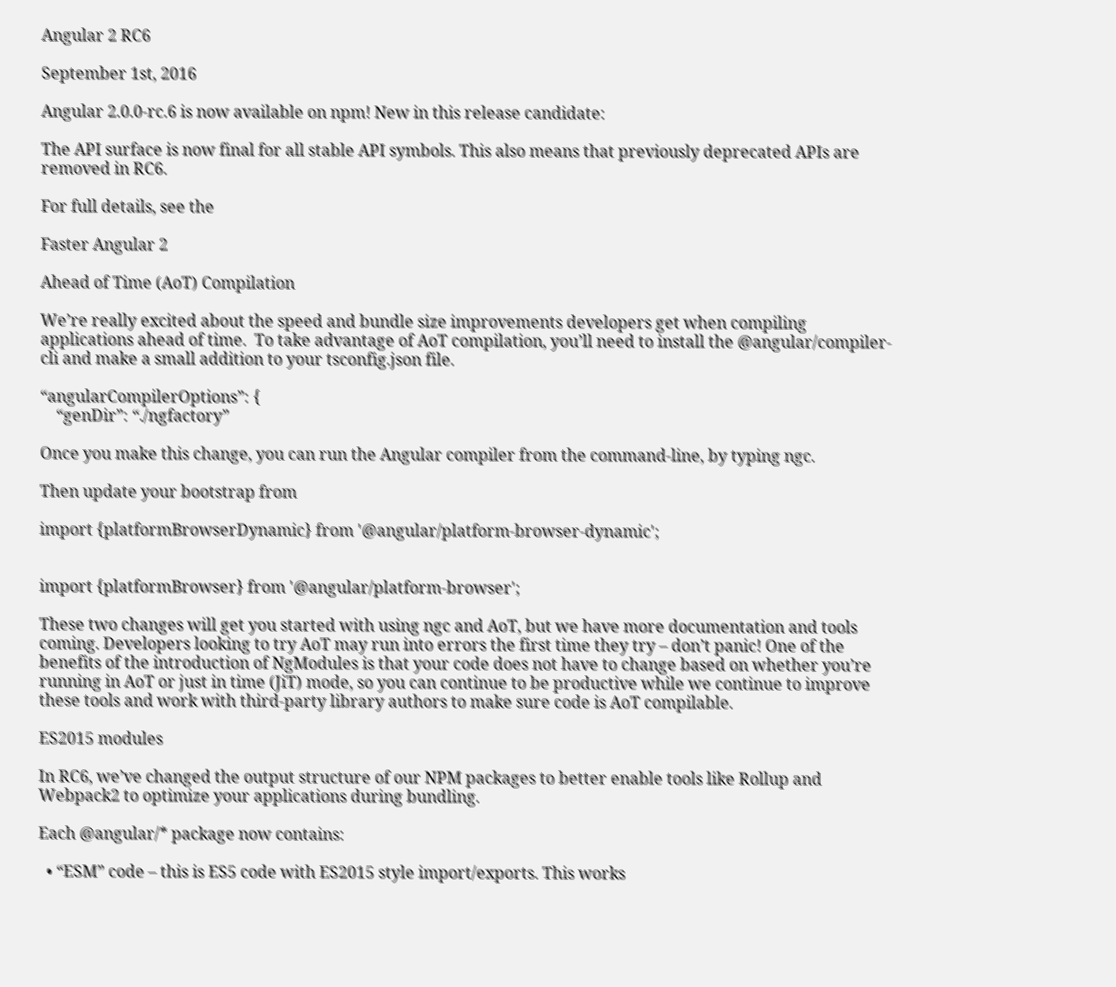Angular 2 RC6

September 1st, 2016

Angular 2.0.0-rc.6 is now available on npm! New in this release candidate:

The API surface is now final for all stable API symbols. This also means that previously deprecated APIs are removed in RC6.

For full details, see the

Faster Angular 2

Ahead of Time (AoT) Compilation

We’re really excited about the speed and bundle size improvements developers get when compiling applications ahead of time.  To take advantage of AoT compilation, you’ll need to install the @angular/compiler-cli and make a small addition to your tsconfig.json file.

“angularCompilerOptions”: {
    “genDir”: “./ngfactory”

Once you make this change, you can run the Angular compiler from the command-line, by typing ngc.

Then update your bootstrap from

import {platformBrowserDynamic} from '@angular/platform-browser-dynamic';


import {platformBrowser} from '@angular/platform-browser';

These two changes will get you started with using ngc and AoT, but we have more documentation and tools coming. Developers looking to try AoT may run into errors the first time they try – don’t panic! One of the benefits of the introduction of NgModules is that your code does not have to change based on whether you’re running in AoT or just in time (JiT) mode, so you can continue to be productive while we continue to improve these tools and work with third-party library authors to make sure code is AoT compilable.

ES2015 modules

In RC6, we’ve changed the output structure of our NPM packages to better enable tools like Rollup and Webpack2 to optimize your applications during bundling.

Each @angular/* package now contains:

  • “ESM” code – this is ES5 code with ES2015 style import/exports. This works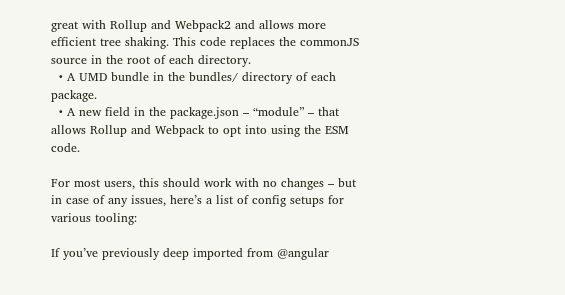great with Rollup and Webpack2 and allows more efficient tree shaking. This code replaces the commonJS source in the root of each directory.
  • A UMD bundle in the bundles/ directory of each package.
  • A new field in the package.json – “module” – that allows Rollup and Webpack to opt into using the ESM code.

For most users, this should work with no changes – but in case of any issues, here’s a list of config setups for various tooling:

If you’ve previously deep imported from @angular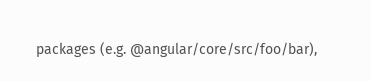packages (e.g. @angular/core/src/foo/bar),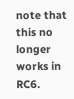note that this no longer works in RC6.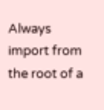Always import from the root of a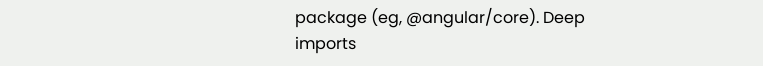package (eg, @angular/core). Deep imports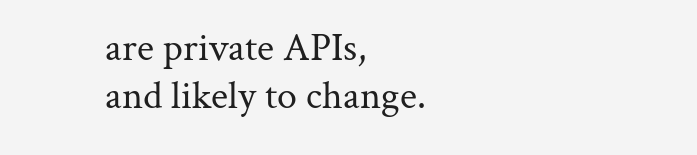are private APIs, and likely to change.